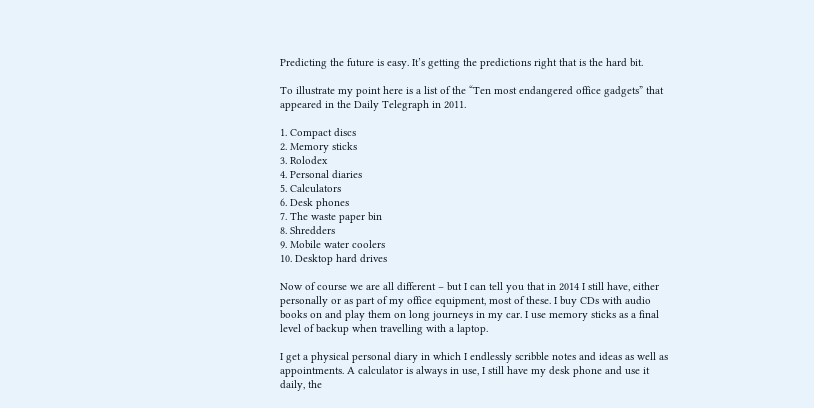Predicting the future is easy. It’s getting the predictions right that is the hard bit.

To illustrate my point here is a list of the “Ten most endangered office gadgets” that appeared in the Daily Telegraph in 2011.

1. Compact discs
2. Memory sticks
3. Rolodex
4. Personal diaries
5. Calculators
6. Desk phones
7. The waste paper bin
8. Shredders
9. Mobile water coolers
10. Desktop hard drives

Now of course we are all different – but I can tell you that in 2014 I still have, either personally or as part of my office equipment, most of these. I buy CDs with audio books on and play them on long journeys in my car. I use memory sticks as a final level of backup when travelling with a laptop.

I get a physical personal diary in which I endlessly scribble notes and ideas as well as appointments. A calculator is always in use, I still have my desk phone and use it daily, the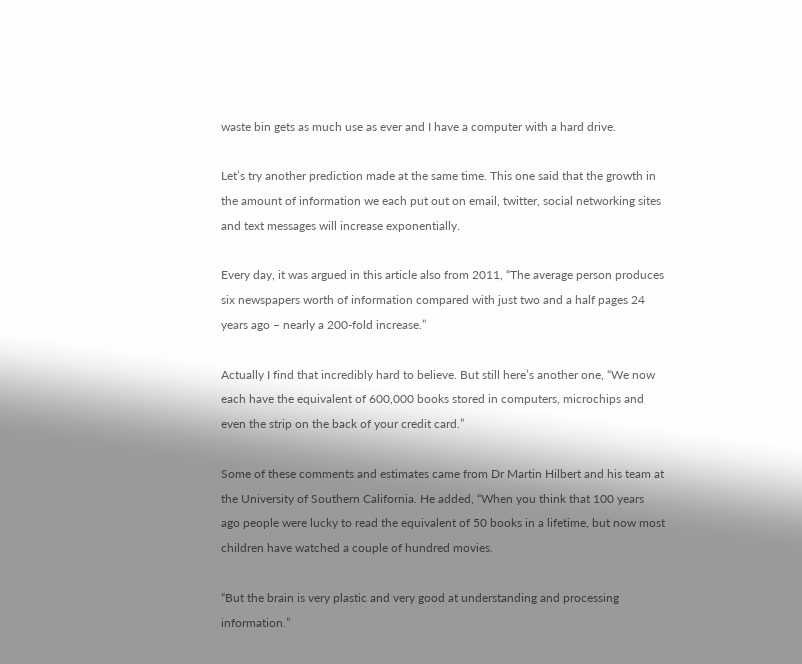waste bin gets as much use as ever and I have a computer with a hard drive.

Let’s try another prediction made at the same time. This one said that the growth in the amount of information we each put out on email, twitter, social networking sites and text messages will increase exponentially.

Every day, it was argued in this article also from 2011, “The average person produces six newspapers worth of information compared with just two and a half pages 24 years ago – nearly a 200-fold increase.”

Actually I find that incredibly hard to believe. But still here’s another one, “We now each have the equivalent of 600,000 books stored in computers, microchips and even the strip on the back of your credit card.”

Some of these comments and estimates came from Dr Martin Hilbert and his team at the University of Southern California. He added, “When you think that 100 years ago people were lucky to read the equivalent of 50 books in a lifetime, but now most children have watched a couple of hundred movies.

“But the brain is very plastic and very good at understanding and processing information.”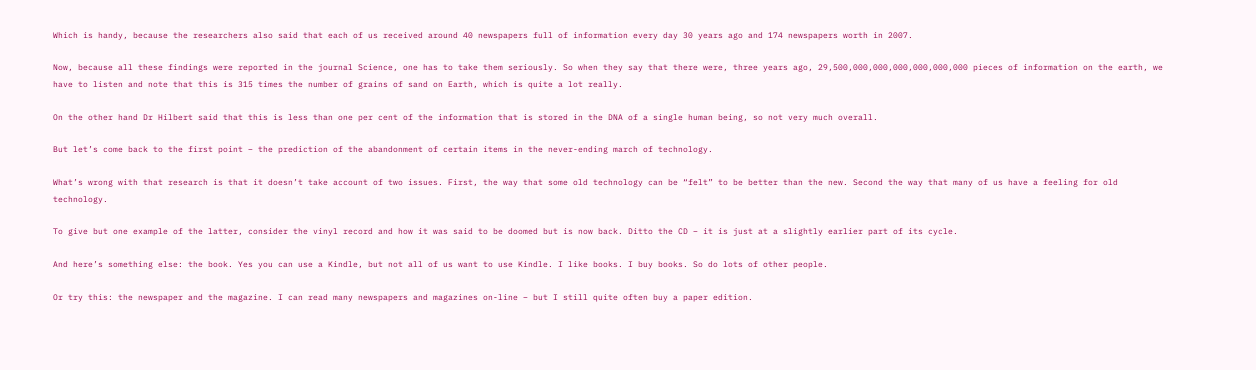Which is handy, because the researchers also said that each of us received around 40 newspapers full of information every day 30 years ago and 174 newspapers worth in 2007.

Now, because all these findings were reported in the journal Science, one has to take them seriously. So when they say that there were, three years ago, 29,500,000,000,000,000,000,000 pieces of information on the earth, we have to listen and note that this is 315 times the number of grains of sand on Earth, which is quite a lot really.

On the other hand Dr Hilbert said that this is less than one per cent of the information that is stored in the DNA of a single human being, so not very much overall.

But let’s come back to the first point – the prediction of the abandonment of certain items in the never-ending march of technology.

What’s wrong with that research is that it doesn’t take account of two issues. First, the way that some old technology can be “felt” to be better than the new. Second the way that many of us have a feeling for old technology.

To give but one example of the latter, consider the vinyl record and how it was said to be doomed but is now back. Ditto the CD – it is just at a slightly earlier part of its cycle.

And here’s something else: the book. Yes you can use a Kindle, but not all of us want to use Kindle. I like books. I buy books. So do lots of other people.

Or try this: the newspaper and the magazine. I can read many newspapers and magazines on-line – but I still quite often buy a paper edition.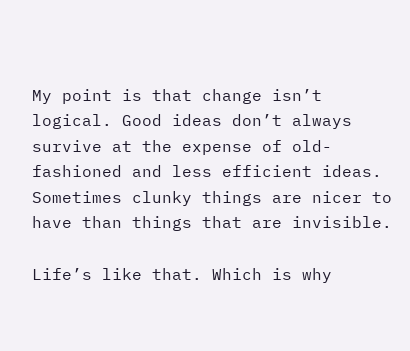My point is that change isn’t logical. Good ideas don’t always survive at the expense of old-fashioned and less efficient ideas. Sometimes clunky things are nicer to have than things that are invisible.

Life’s like that. Which is why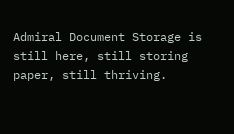Admiral Document Storage is still here, still storing paper, still thriving.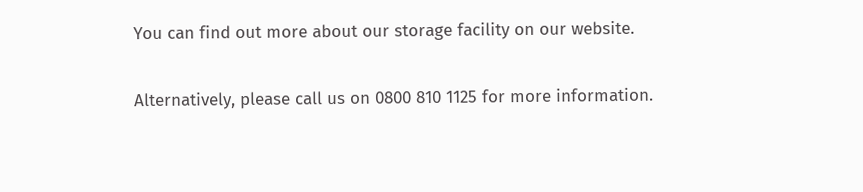You can find out more about our storage facility on our website.

Alternatively, please call us on 0800 810 1125 for more information.